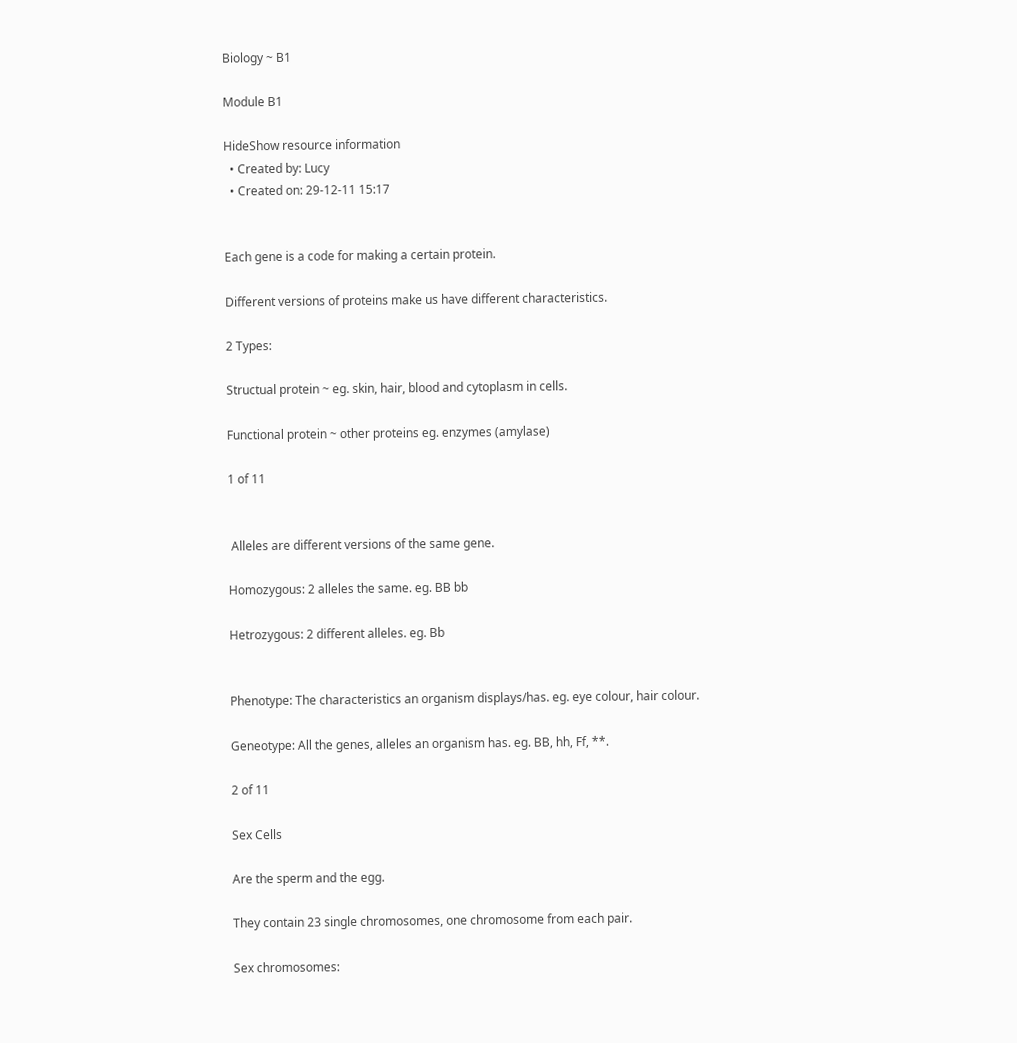Biology ~ B1

Module B1

HideShow resource information
  • Created by: Lucy
  • Created on: 29-12-11 15:17


Each gene is a code for making a certain protein.

Different versions of proteins make us have different characteristics.

2 Types:

Structual protein ~ eg. skin, hair, blood and cytoplasm in cells.

Functional protein ~ other proteins eg. enzymes (amylase)

1 of 11


 Alleles are different versions of the same gene.

Homozygous: 2 alleles the same. eg. BB bb

Hetrozygous: 2 different alleles. eg. Bb


Phenotype: The characteristics an organism displays/has. eg. eye colour, hair colour.

Geneotype: All the genes, alleles an organism has. eg. BB, hh, Ff, **.

2 of 11

Sex Cells

Are the sperm and the egg.

They contain 23 single chromosomes, one chromosome from each pair.

Sex chromosomes: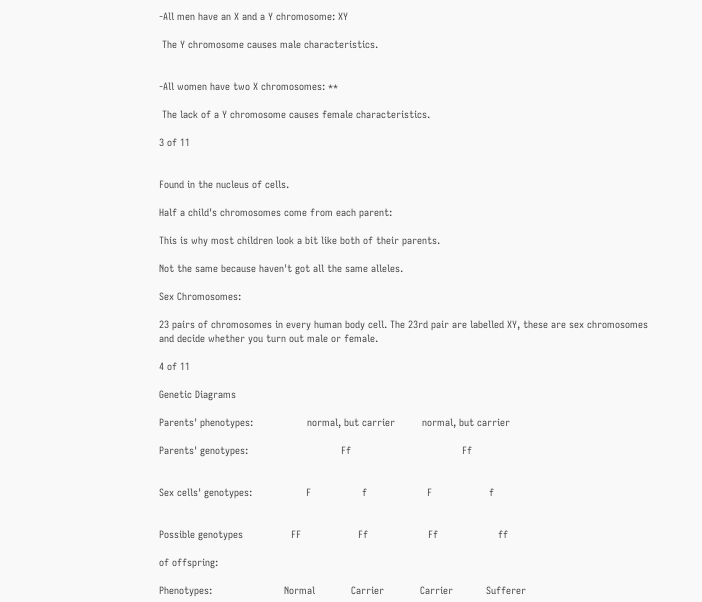-All men have an X and a Y chromosome: XY

 The Y chromosome causes male characteristics.


-All women have two X chromosomes: **

 The lack of a Y chromosome causes female characteristics.

3 of 11


Found in the nucleus of cells.

Half a child's chromosomes come from each parent:

This is why most children look a bit like both of their parents.

Not the same because haven't got all the same alleles.

Sex Chromosomes:

23 pairs of chromosomes in every human body cell. The 23rd pair are labelled XY, these are sex chromosomes and decide whether you turn out male or female.

4 of 11

Genetic Diagrams

Parents' phenotypes:                  normal, but carrier         normal, but carrier

Parents' genotypes:                               Ff                                     Ff


Sex cells' genotypes:                  F                 f                    F                   f


Possible genotypes                FF                   Ff                    Ff                    ff

of offspring:

Phenotypes:                        Normal            Carrier            Carrier           Sufferer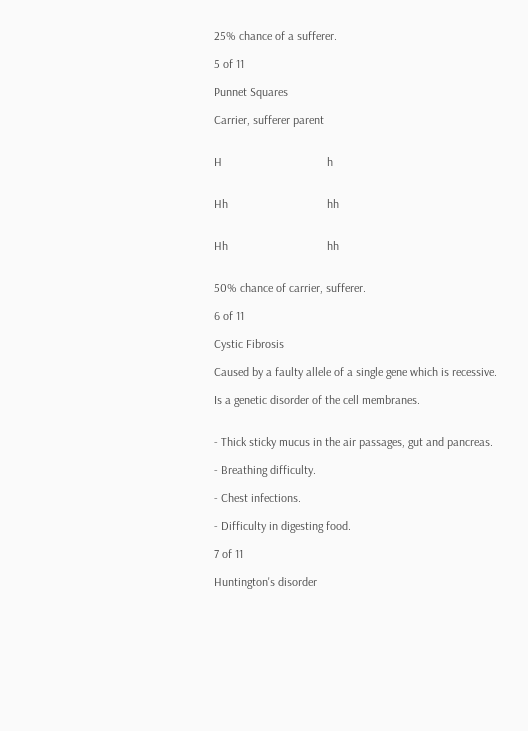25% chance of a sufferer.

5 of 11

Punnet Squares

Carrier, sufferer parent


H                                   h


Hh                                 hh


Hh                                 hh


50% chance of carrier, sufferer.

6 of 11

Cystic Fibrosis

Caused by a faulty allele of a single gene which is recessive.

Is a genetic disorder of the cell membranes.


- Thick sticky mucus in the air passages, gut and pancreas.

- Breathing difficulty.

- Chest infections.

- Difficulty in digesting food.

7 of 11

Huntington's disorder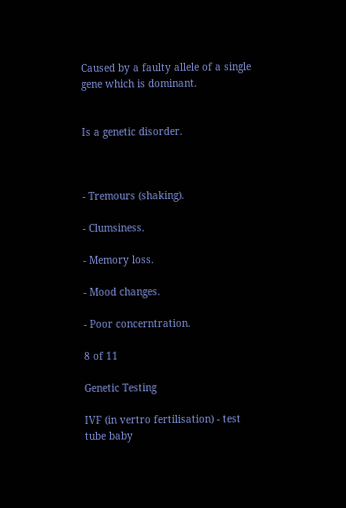Caused by a faulty allele of a single gene which is dominant.


Is a genetic disorder.



- Tremours (shaking).

- Clumsiness.

- Memory loss.

- Mood changes.

- Poor concerntration.

8 of 11

Genetic Testing

IVF (in vertro fertilisation) - test tube baby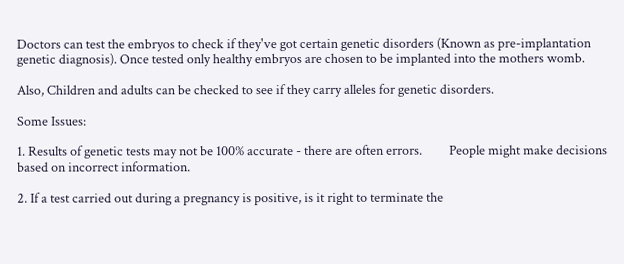Doctors can test the embryos to check if they've got certain genetic disorders (Known as pre-implantation genetic diagnosis). Once tested only healthy embryos are chosen to be implanted into the mothers womb.

Also, Children and adults can be checked to see if they carry alleles for genetic disorders.

Some Issues:

1. Results of genetic tests may not be 100% accurate - there are often errors.         People might make decisions based on incorrect information.

2. If a test carried out during a pregnancy is positive, is it right to terminate the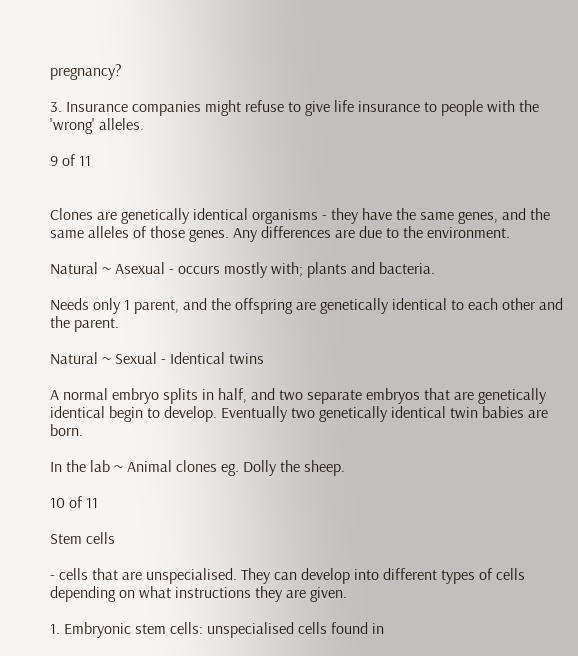pregnancy?

3. Insurance companies might refuse to give life insurance to people with the 'wrong' alleles.

9 of 11


Clones are genetically identical organisms - they have the same genes, and the same alleles of those genes. Any differences are due to the environment.

Natural ~ Asexual - occurs mostly with; plants and bacteria.

Needs only 1 parent, and the offspring are genetically identical to each other and the parent.

Natural ~ Sexual - Identical twins

A normal embryo splits in half, and two separate embryos that are genetically identical begin to develop. Eventually two genetically identical twin babies are born.

In the lab ~ Animal clones eg. Dolly the sheep.

10 of 11

Stem cells

- cells that are unspecialised. They can develop into different types of cells depending on what instructions they are given.

1. Embryonic stem cells: unspecialised cells found in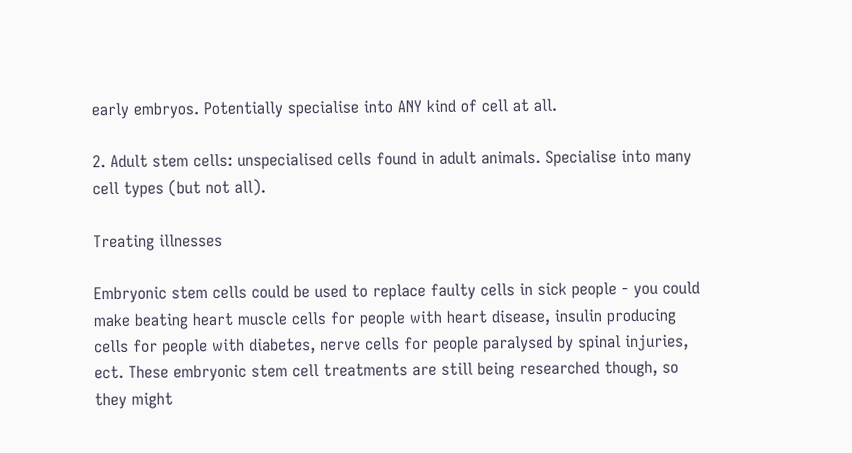early embryos. Potentially specialise into ANY kind of cell at all.

2. Adult stem cells: unspecialised cells found in adult animals. Specialise into many cell types (but not all).

Treating illnesses

Embryonic stem cells could be used to replace faulty cells in sick people - you could make beating heart muscle cells for people with heart disease, insulin producing cells for people with diabetes, nerve cells for people paralysed by spinal injuries, ect. These embryonic stem cell treatments are still being researched though, so they might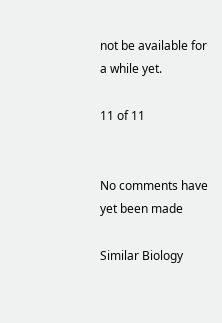not be available for a while yet.

11 of 11


No comments have yet been made

Similar Biology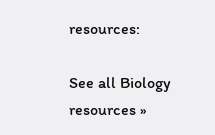resources:

See all Biology resources »